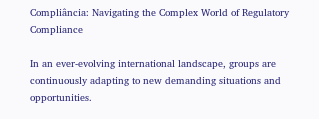Compliância: Navigating the Complex World of Regulatory Compliance

In an ever-evolving international landscape, groups are continuously adapting to new demanding situations and opportunities.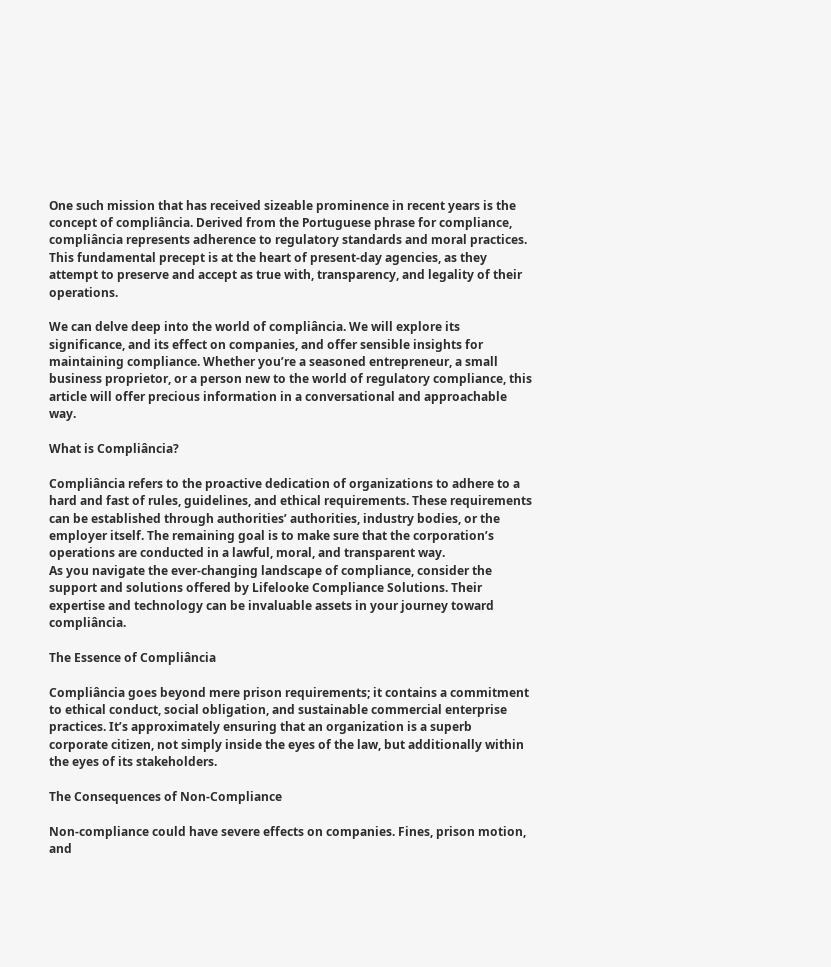One such mission that has received sizeable prominence in recent years is the concept of compliância. Derived from the Portuguese phrase for compliance, compliância represents adherence to regulatory standards and moral practices. This fundamental precept is at the heart of present-day agencies, as they attempt to preserve and accept as true with, transparency, and legality of their operations.

We can delve deep into the world of compliância. We will explore its significance, and its effect on companies, and offer sensible insights for maintaining compliance. Whether you’re a seasoned entrepreneur, a small business proprietor, or a person new to the world of regulatory compliance, this article will offer precious information in a conversational and approachable way.

What is Compliância?

Compliância refers to the proactive dedication of organizations to adhere to a hard and fast of rules, guidelines, and ethical requirements. These requirements can be established through authorities’ authorities, industry bodies, or the employer itself. The remaining goal is to make sure that the corporation’s operations are conducted in a lawful, moral, and transparent way.
As you navigate the ever-changing landscape of compliance, consider the support and solutions offered by Lifelooke Compliance Solutions. Their expertise and technology can be invaluable assets in your journey toward compliância.

The Essence of Compliância

Compliância goes beyond mere prison requirements; it contains a commitment to ethical conduct, social obligation, and sustainable commercial enterprise practices. It’s approximately ensuring that an organization is a superb corporate citizen, not simply inside the eyes of the law, but additionally within the eyes of its stakeholders.

The Consequences of Non-Compliance

Non-compliance could have severe effects on companies. Fines, prison motion, and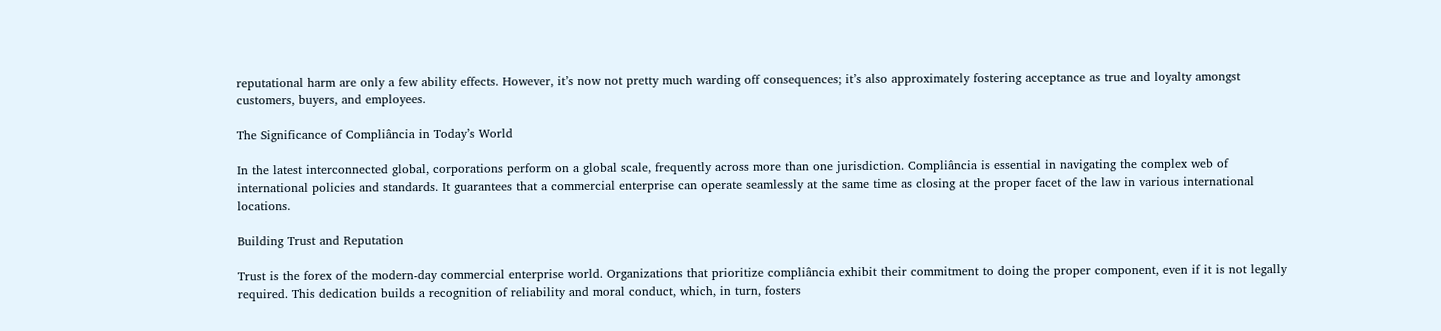reputational harm are only a few ability effects. However, it’s now not pretty much warding off consequences; it’s also approximately fostering acceptance as true and loyalty amongst customers, buyers, and employees.

The Significance of Compliância in Today’s World

In the latest interconnected global, corporations perform on a global scale, frequently across more than one jurisdiction. Compliância is essential in navigating the complex web of international policies and standards. It guarantees that a commercial enterprise can operate seamlessly at the same time as closing at the proper facet of the law in various international locations.

Building Trust and Reputation

Trust is the forex of the modern-day commercial enterprise world. Organizations that prioritize compliância exhibit their commitment to doing the proper component, even if it is not legally required. This dedication builds a recognition of reliability and moral conduct, which, in turn, fosters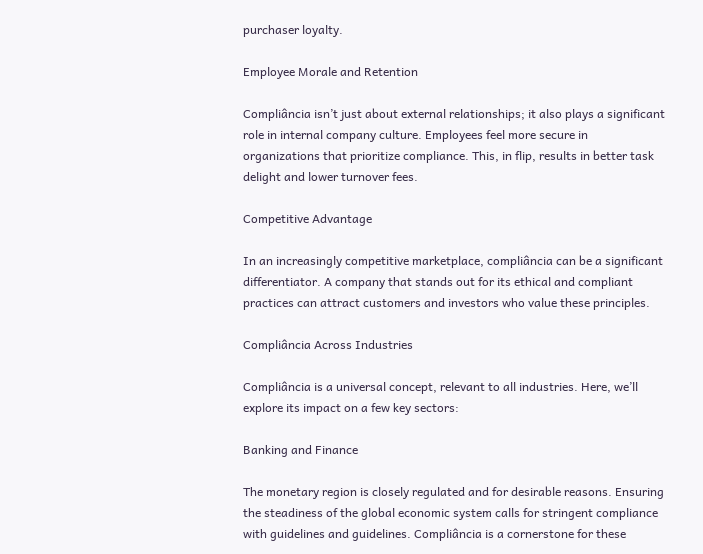purchaser loyalty.

Employee Morale and Retention

Compliância isn’t just about external relationships; it also plays a significant role in internal company culture. Employees feel more secure in organizations that prioritize compliance. This, in flip, results in better task delight and lower turnover fees.

Competitive Advantage

In an increasingly competitive marketplace, compliância can be a significant differentiator. A company that stands out for its ethical and compliant practices can attract customers and investors who value these principles.

Compliância Across Industries

Compliância is a universal concept, relevant to all industries. Here, we’ll explore its impact on a few key sectors:

Banking and Finance

The monetary region is closely regulated and for desirable reasons. Ensuring the steadiness of the global economic system calls for stringent compliance with guidelines and guidelines. Compliância is a cornerstone for these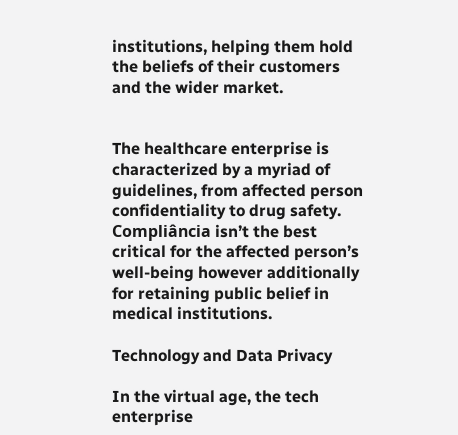institutions, helping them hold the beliefs of their customers and the wider market.


The healthcare enterprise is characterized by a myriad of guidelines, from affected person confidentiality to drug safety. Compliância isn’t the best critical for the affected person’s well-being however additionally for retaining public belief in medical institutions.

Technology and Data Privacy

In the virtual age, the tech enterprise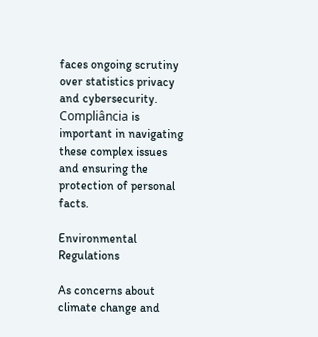faces ongoing scrutiny over statistics privacy and cybersecurity. Compliância is important in navigating these complex issues and ensuring the protection of personal facts.

Environmental Regulations

As concerns about climate change and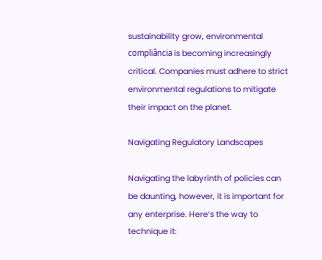sustainability grow, environmental compliância is becoming increasingly critical. Companies must adhere to strict environmental regulations to mitigate their impact on the planet.

Navigating Regulatory Landscapes

Navigating the labyrinth of policies can be daunting, however, it is important for any enterprise. Here’s the way to technique it: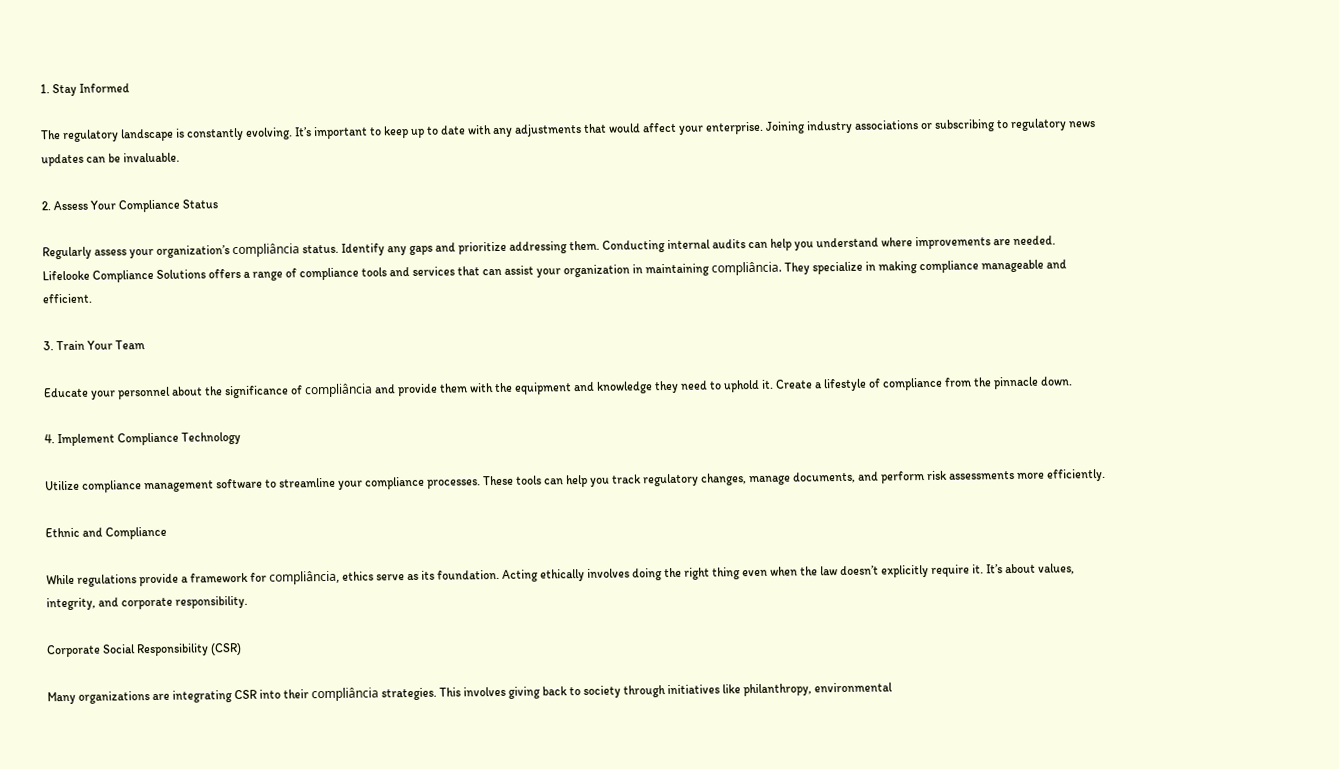1. Stay Informed

The regulatory landscape is constantly evolving. It’s important to keep up to date with any adjustments that would affect your enterprise. Joining industry associations or subscribing to regulatory news updates can be invaluable.

2. Assess Your Compliance Status

Regularly assess your organization’s compliância status. Identify any gaps and prioritize addressing them. Conducting internal audits can help you understand where improvements are needed.
Lifelooke Compliance Solutions offers a range of compliance tools and services that can assist your organization in maintaining compliância. They specialize in making compliance manageable and efficient.

3. Train Your Team

Educate your personnel about the significance of compliância and provide them with the equipment and knowledge they need to uphold it. Create a lifestyle of compliance from the pinnacle down.

4. Implement Compliance Technology

Utilize compliance management software to streamline your compliance processes. These tools can help you track regulatory changes, manage documents, and perform risk assessments more efficiently.

Ethnic and Compliance

While regulations provide a framework for compliância, ethics serve as its foundation. Acting ethically involves doing the right thing even when the law doesn’t explicitly require it. It’s about values, integrity, and corporate responsibility.

Corporate Social Responsibility (CSR)

Many organizations are integrating CSR into their compliância strategies. This involves giving back to society through initiatives like philanthropy, environmental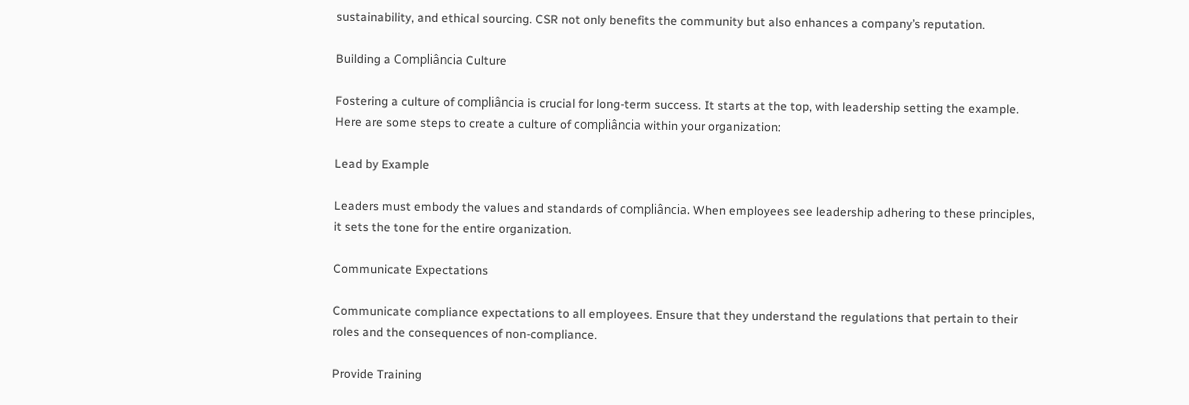sustainability, and ethical sourcing. CSR not only benefits the community but also enhances a company’s reputation.

Building a Compliância Culture

Fostering a culture of compliância is crucial for long-term success. It starts at the top, with leadership setting the example. Here are some steps to create a culture of compliância within your organization:

Lead by Example

Leaders must embody the values and standards of compliância. When employees see leadership adhering to these principles, it sets the tone for the entire organization.

Communicate Expectations

Communicate compliance expectations to all employees. Ensure that they understand the regulations that pertain to their roles and the consequences of non-compliance.

Provide Training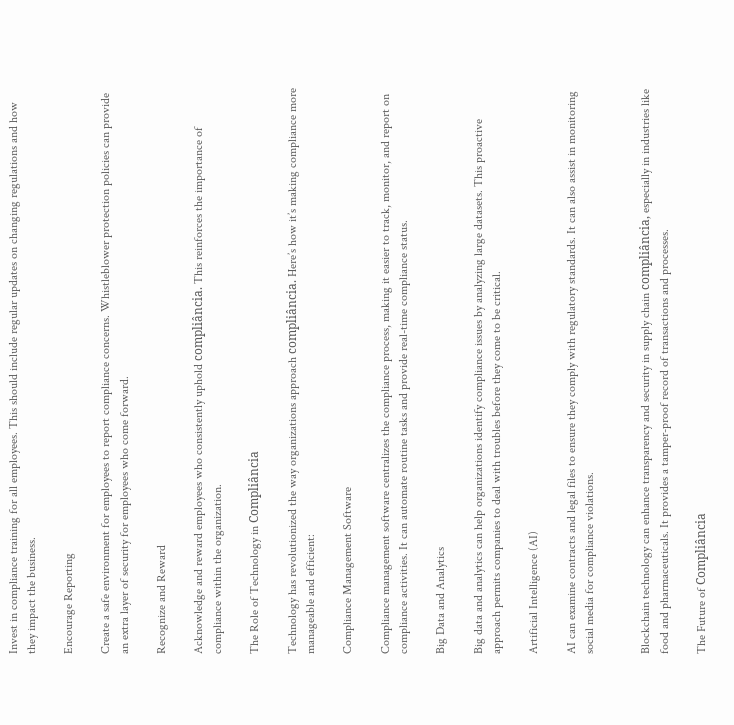Invest in compliance training for all employees. This should include regular updates on changing regulations and how they impact the business.

Encourage Reporting

Create a safe environment for employees to report compliance concerns. Whistleblower protection policies can provide an extra layer of security for employees who come forward.

Recognize and Reward

Acknowledge and reward employees who consistently uphold compliância. This reinforces the importance of compliance within the organization.

The Role of Technology in Compliância

Technology has revolutionized the way organizations approach compliância. Here’s how it’s making compliance more manageable and efficient:

Compliance Management Software

Compliance management software centralizes the compliance process, making it easier to track, monitor, and report on compliance activities. It can automate routine tasks and provide real-time compliance status.

Big Data and Analytics

Big data and analytics can help organizations identify compliance issues by analyzing large datasets. This proactive approach permits companies to deal with troubles before they come to be critical.

Artificial Intelligence (AI)

AI can examine contracts and legal files to ensure they comply with regulatory standards. It can also assist in monitoring social media for compliance violations.


Blockchain technology can enhance transparency and security in supply chain compliância, especially in industries like food and pharmaceuticals. It provides a tamper-proof record of transactions and processes.

The Future of Compliância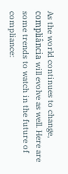As the world continues to change, compliância will evolve as well. Here are some trends to watch in the future of compliance: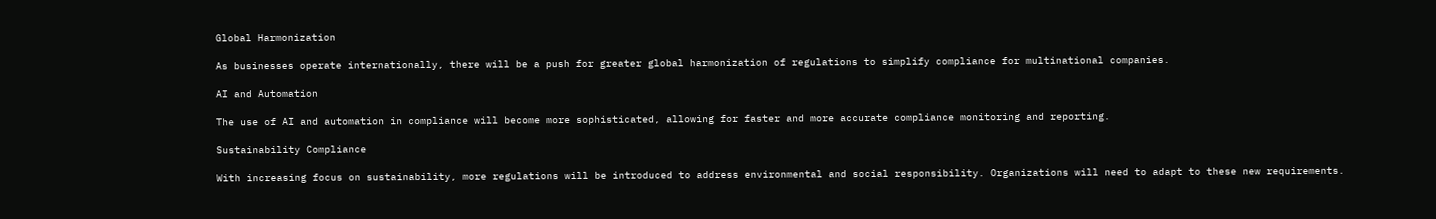Global Harmonization

As businesses operate internationally, there will be a push for greater global harmonization of regulations to simplify compliance for multinational companies.

AI and Automation

The use of AI and automation in compliance will become more sophisticated, allowing for faster and more accurate compliance monitoring and reporting.

Sustainability Compliance

With increasing focus on sustainability, more regulations will be introduced to address environmental and social responsibility. Organizations will need to adapt to these new requirements.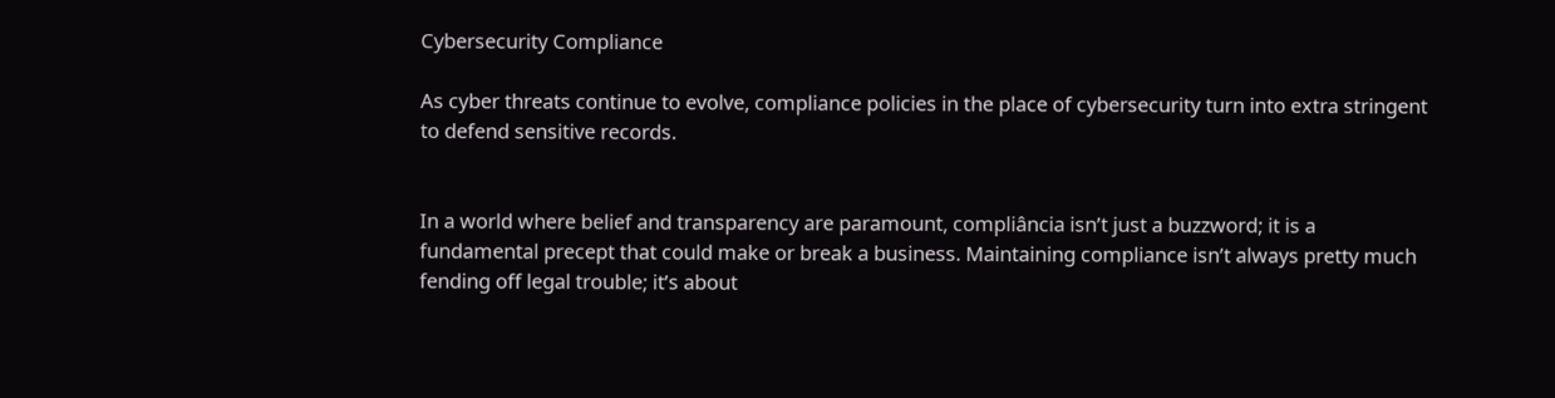Cybersecurity Compliance

As cyber threats continue to evolve, compliance policies in the place of cybersecurity turn into extra stringent to defend sensitive records.


In a world where belief and transparency are paramount, compliância isn’t just a buzzword; it is a fundamental precept that could make or break a business. Maintaining compliance isn’t always pretty much fending off legal trouble; it’s about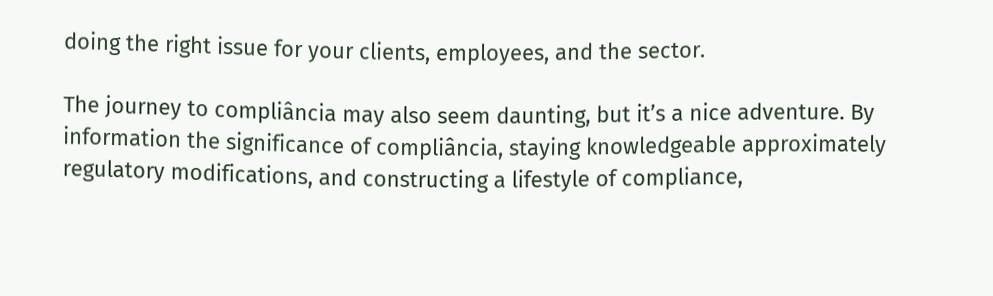doing the right issue for your clients, employees, and the sector.

The journey to compliância may also seem daunting, but it’s a nice adventure. By information the significance of compliância, staying knowledgeable approximately regulatory modifications, and constructing a lifestyle of compliance,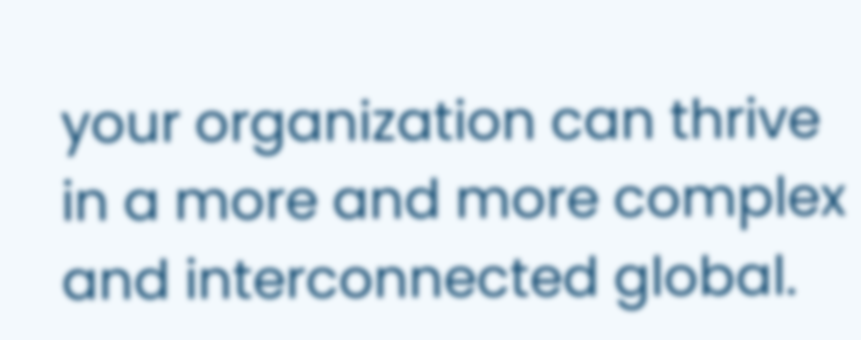your organization can thrive in a more and more complex and interconnected global.